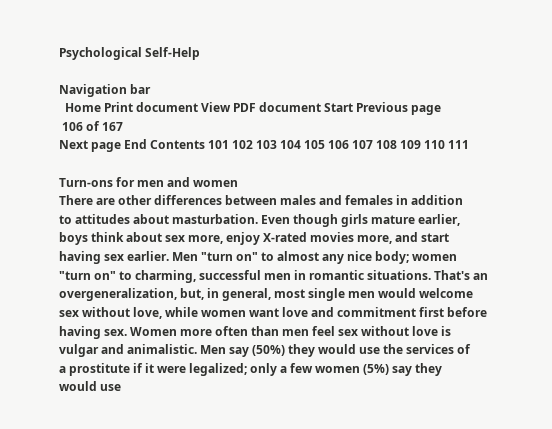Psychological Self-Help

Navigation bar
  Home Print document View PDF document Start Previous page
 106 of 167
Next page End Contents 101 102 103 104 105 106 107 108 109 110 111

Turn-ons for men and women
There are other differences between males and females in addition
to attitudes about masturbation. Even though girls mature earlier,
boys think about sex more, enjoy X-rated movies more, and start
having sex earlier. Men "turn on" to almost any nice body; women
"turn on" to charming, successful men in romantic situations. That's an
overgeneralization, but, in general, most single men would welcome
sex without love, while women want love and commitment first before
having sex. Women more often than men feel sex without love is
vulgar and animalistic. Men say (50%) they would use the services of
a prostitute if it were legalized; only a few women (5%) say they
would use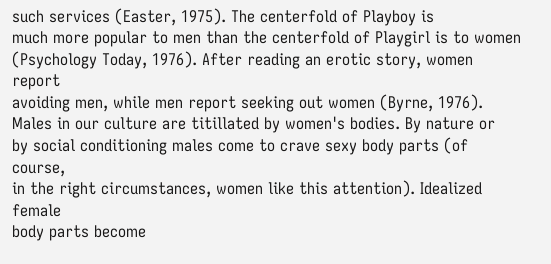such services (Easter, 1975). The centerfold of Playboy is
much more popular to men than the centerfold of Playgirl is to women
(Psychology Today, 1976). After reading an erotic story, women report
avoiding men, while men report seeking out women (Byrne, 1976).
Males in our culture are titillated by women's bodies. By nature or
by social conditioning males come to crave sexy body parts (of course,
in the right circumstances, women like this attention). Idealized female
body parts become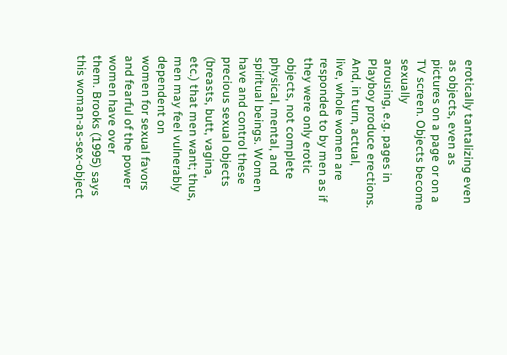erotically tantalizing even as objects, even as
pictures on a page or on a TV screen. Objects become sexually
arousing, e.g. pages in Playboy produce erections. And, in turn, actual,
live, whole women are responded to by men as if they were only erotic
objects, not complete physical, mental, and spiritual beings. Women
have and control these precious sexual objects (breasts, butt, vagina,
etc.) that men want; thus, men may feel vulnerably dependent on
women for sexual favors and fearful of the power women have over
them. Brooks (1995) says this woman-as-sex-object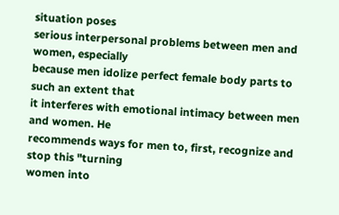situation poses
serious interpersonal problems between men and women, especially
because men idolize perfect female body parts to such an extent that
it interferes with emotional intimacy between men and women. He
recommends ways for men to, first, recognize and stop this "turning
women into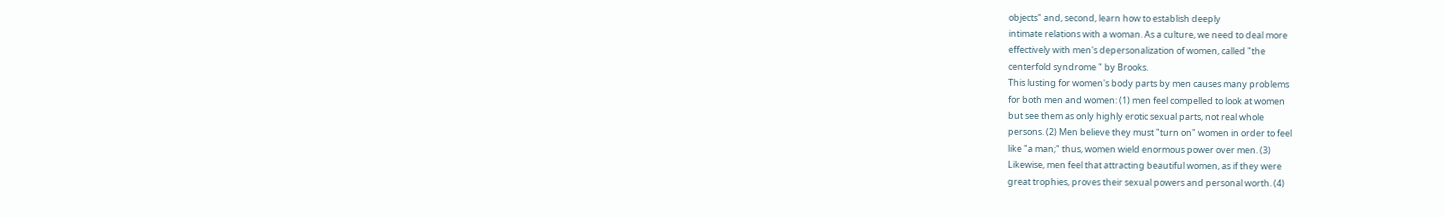objects" and, second, learn how to establish deeply
intimate relations with a woman. As a culture, we need to deal more
effectively with men's depersonalization of women, called "the
centerfold syndrome " by Brooks.
This lusting for women's body parts by men causes many problems
for both men and women: (1) men feel compelled to look at women
but see them as only highly erotic sexual parts, not real whole
persons. (2) Men believe they must "turn on" women in order to feel
like "a man;" thus, women wield enormous power over men. (3)
Likewise, men feel that attracting beautiful women, as if they were
great trophies, proves their sexual powers and personal worth. (4)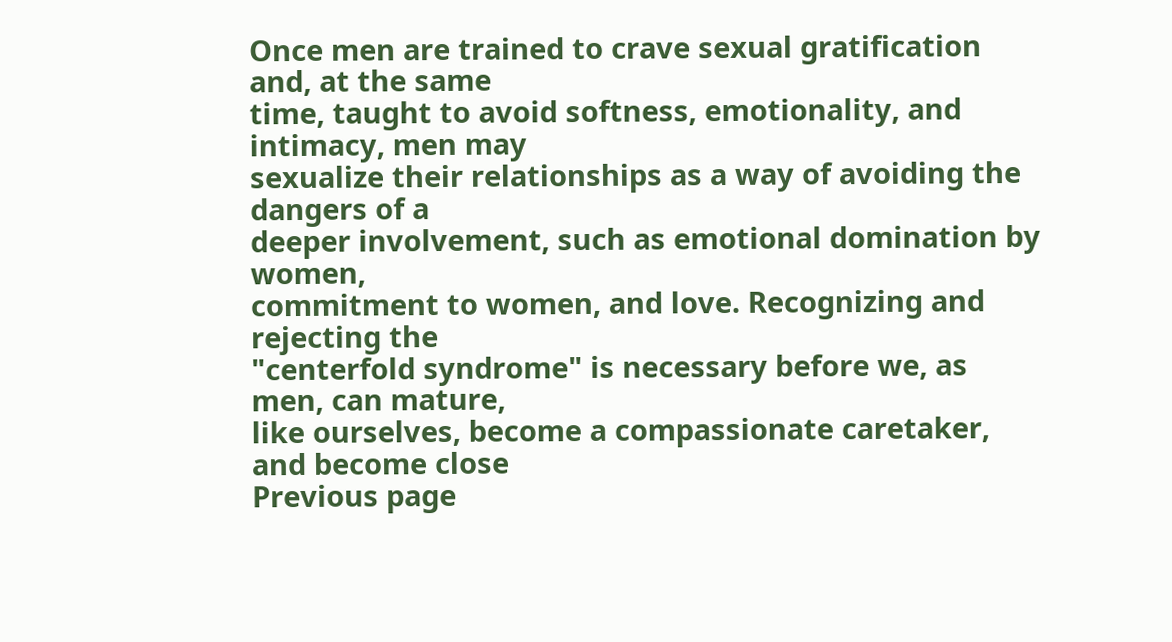Once men are trained to crave sexual gratification and, at the same
time, taught to avoid softness, emotionality, and intimacy, men may
sexualize their relationships as a way of avoiding the dangers of a
deeper involvement, such as emotional domination by women,
commitment to women, and love. Recognizing and rejecting the
"centerfold syndrome" is necessary before we, as men, can mature,
like ourselves, become a compassionate caretaker, and become close
Previous page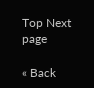Top Next page

« Back